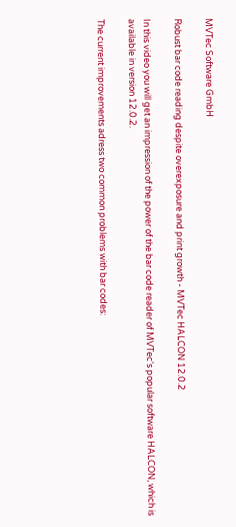MVTec Software GmbH

Robust bar code reading despite overexposure and print growth - MVTec HALCON 12.0.2

In this video you will get an impression of the power of the bar code reader of MVTec's popular software HALCON, which is available in version 12.0.2.

The current improvements adress two common problems with bar codes: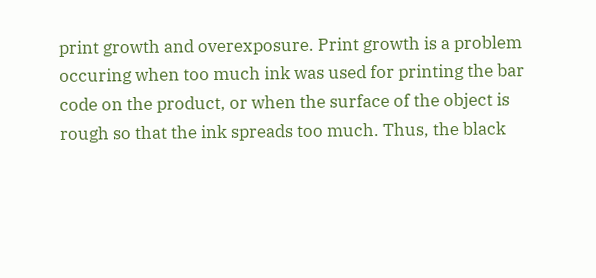print growth and overexposure. Print growth is a problem occuring when too much ink was used for printing the bar code on the product, or when the surface of the object is rough so that the ink spreads too much. Thus, the black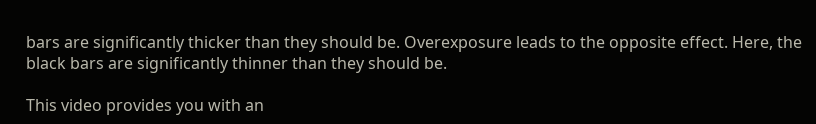bars are significantly thicker than they should be. Overexposure leads to the opposite effect. Here, the black bars are significantly thinner than they should be.

This video provides you with an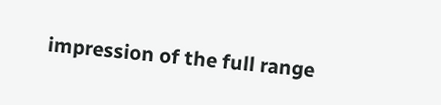impression of the full range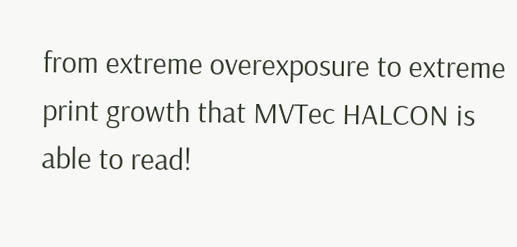from extreme overexposure to extreme print growth that MVTec HALCON is able to read!